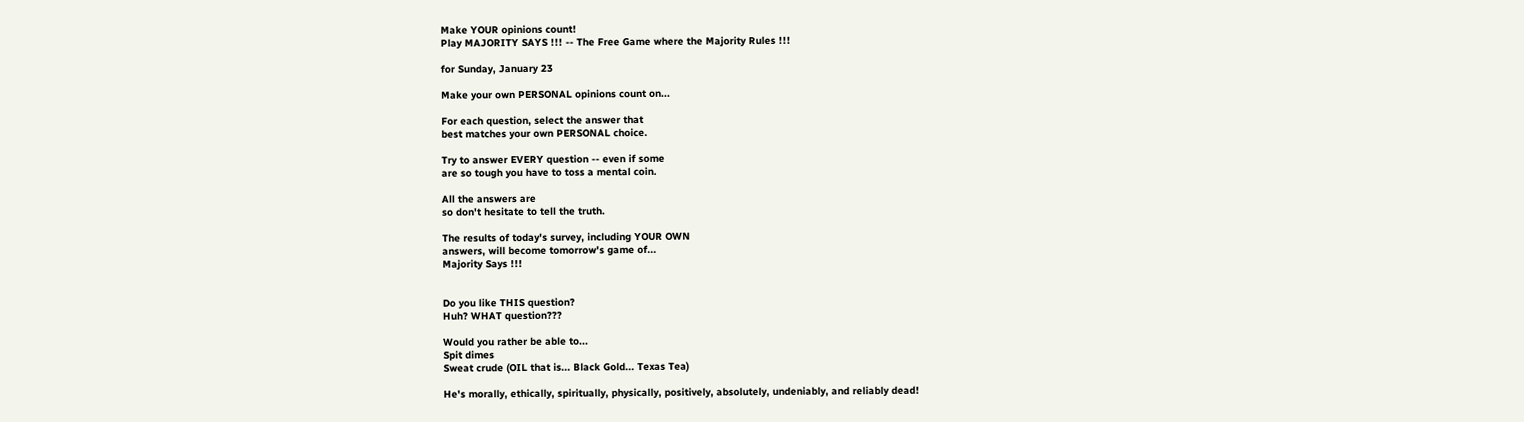Make YOUR opinions count!
Play MAJORITY SAYS !!! -- The Free Game where the Majority Rules !!!

for Sunday, January 23

Make your own PERSONAL opinions count on...

For each question, select the answer that
best matches your own PERSONAL choice.

Try to answer EVERY question -- even if some
are so tough you have to toss a mental coin.

All the answers are
so don't hesitate to tell the truth.

The results of today's survey, including YOUR OWN
answers, will become tomorrow's game of...
Majority Says !!!


Do you like THIS question?
Huh? WHAT question???

Would you rather be able to...
Spit dimes
Sweat crude (OIL that is... Black Gold... Texas Tea)

He's morally, ethically, spiritually, physically, positively, absolutely, undeniably, and reliably dead!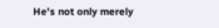He's not only merely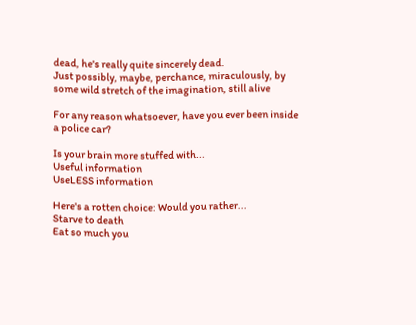dead, he's really quite sincerely dead.
Just possibly, maybe, perchance, miraculously, by some wild stretch of the imagination, still alive

For any reason whatsoever, have you ever been inside a police car?

Is your brain more stuffed with...
Useful information
UseLESS information

Here's a rotten choice: Would you rather...
Starve to death
Eat so much you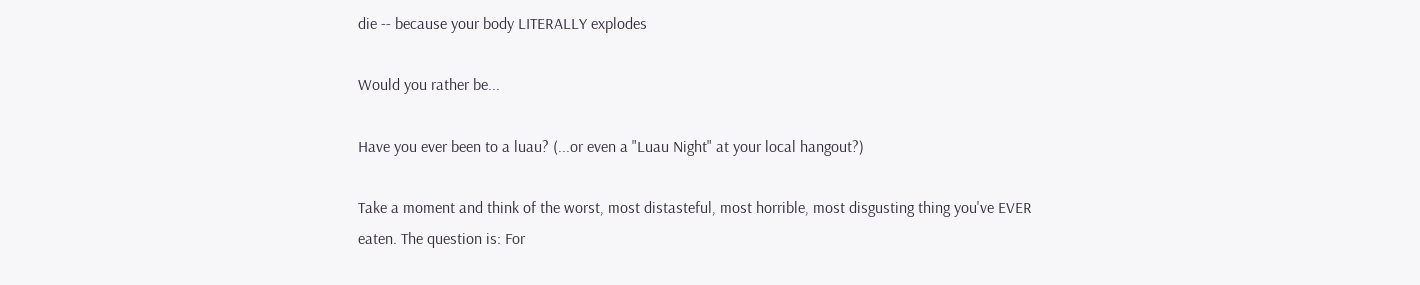die -- because your body LITERALLY explodes

Would you rather be...

Have you ever been to a luau? (...or even a "Luau Night" at your local hangout?)

Take a moment and think of the worst, most distasteful, most horrible, most disgusting thing you've EVER eaten. The question is: For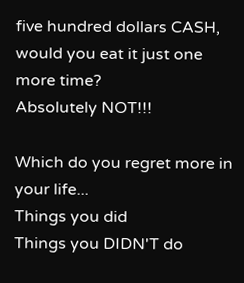five hundred dollars CASH, would you eat it just one more time?
Absolutely NOT!!!

Which do you regret more in your life...
Things you did
Things you DIDN'T do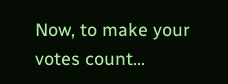Now, to make your votes count...